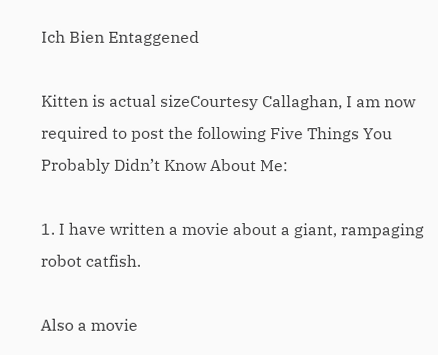Ich Bien Entaggened

Kitten is actual sizeCourtesy Callaghan, I am now required to post the following Five Things You Probably Didn’t Know About Me:

1. I have written a movie about a giant, rampaging robot catfish.

Also a movie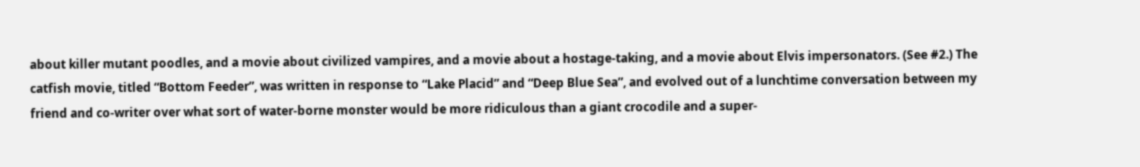about killer mutant poodles, and a movie about civilized vampires, and a movie about a hostage-taking, and a movie about Elvis impersonators. (See #2.) The catfish movie, titled “Bottom Feeder”, was written in response to “Lake Placid” and “Deep Blue Sea”, and evolved out of a lunchtime conversation between my friend and co-writer over what sort of water-borne monster would be more ridiculous than a giant crocodile and a super-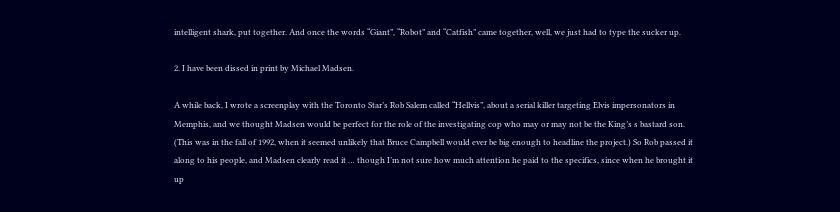intelligent shark, put together. And once the words “Giant”, “Robot” and “Catfish” came together, well, we just had to type the sucker up.

2. I have been dissed in print by Michael Madsen.

A while back, I wrote a screenplay with the Toronto Star’s Rob Salem called “Hellvis”, about a serial killer targeting Elvis impersonators in Memphis, and we thought Madsen would be perfect for the role of the investigating cop who may or may not be the King’s s bastard son. (This was in the fall of 1992, when it seemed unlikely that Bruce Campbell would ever be big enough to headline the project.) So Rob passed it along to his people, and Madsen clearly read it … though I’m not sure how much attention he paid to the specifics, since when he brought it up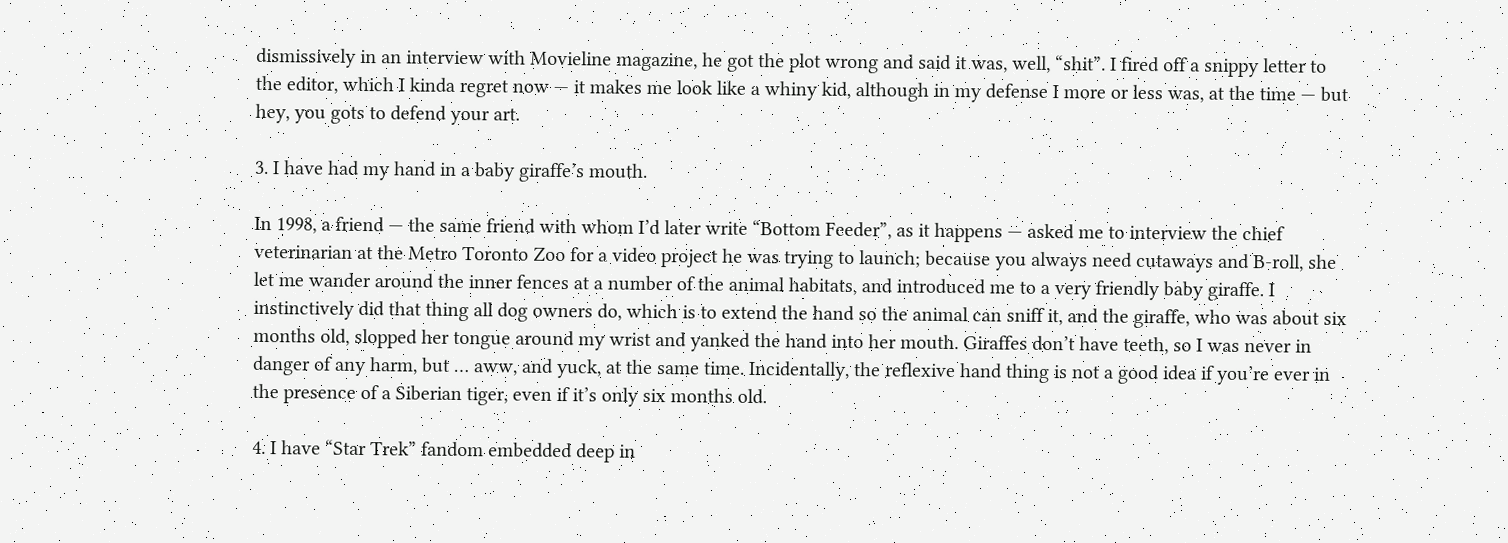dismissively in an interview with Movieline magazine, he got the plot wrong and said it was, well, “shit”. I fired off a snippy letter to the editor, which I kinda regret now — it makes me look like a whiny kid, although in my defense I more or less was, at the time — but hey, you gots to defend your art.

3. I have had my hand in a baby giraffe’s mouth.

In 1998, a friend — the same friend with whom I’d later write “Bottom Feeder”, as it happens — asked me to interview the chief veterinarian at the Metro Toronto Zoo for a video project he was trying to launch; because you always need cutaways and B-roll, she let me wander around the inner fences at a number of the animal habitats, and introduced me to a very friendly baby giraffe. I instinctively did that thing all dog owners do, which is to extend the hand so the animal can sniff it, and the giraffe, who was about six months old, slopped her tongue around my wrist and yanked the hand into her mouth. Giraffes don’t have teeth, so I was never in danger of any harm, but … aww, and yuck, at the same time. Incidentally, the reflexive hand thing is not a good idea if you’re ever in the presence of a Siberian tiger, even if it’s only six months old.

4. I have “Star Trek” fandom embedded deep in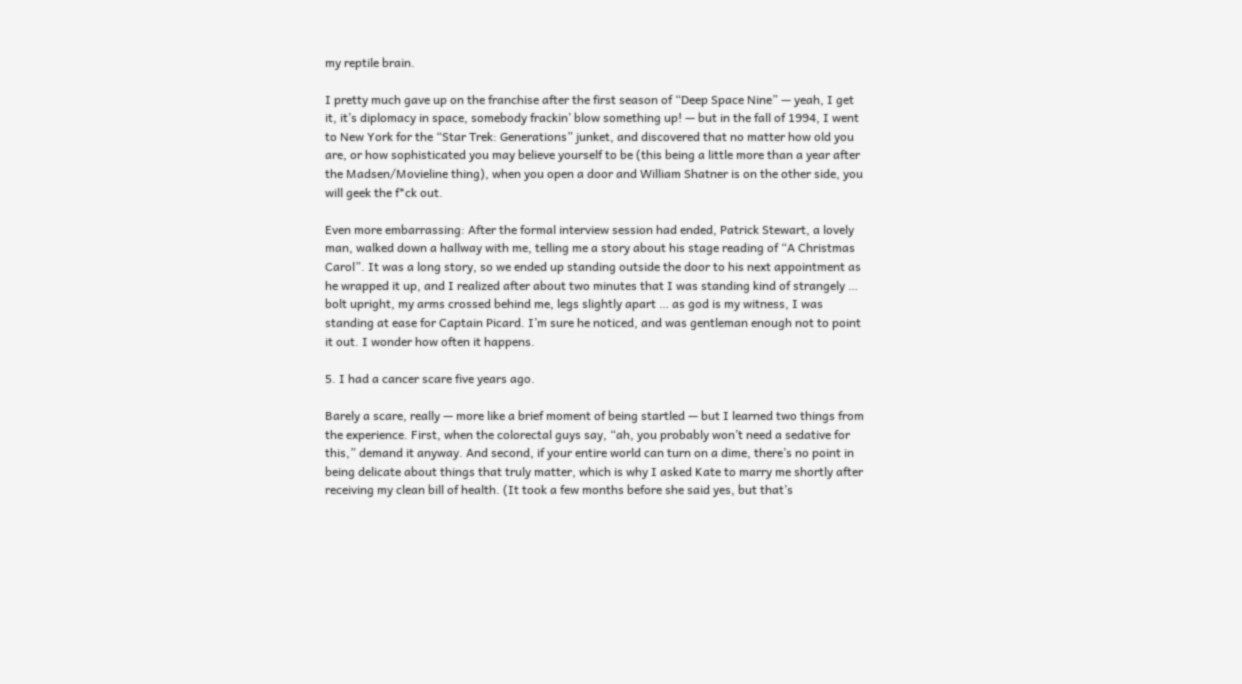my reptile brain.

I pretty much gave up on the franchise after the first season of “Deep Space Nine” — yeah, I get it, it’s diplomacy in space, somebody frackin’ blow something up! — but in the fall of 1994, I went to New York for the “Star Trek: Generations” junket, and discovered that no matter how old you are, or how sophisticated you may believe yourself to be (this being a little more than a year after the Madsen/Movieline thing), when you open a door and William Shatner is on the other side, you will geek the f*ck out.

Even more embarrassing: After the formal interview session had ended, Patrick Stewart, a lovely man, walked down a hallway with me, telling me a story about his stage reading of “A Christmas Carol”. It was a long story, so we ended up standing outside the door to his next appointment as he wrapped it up, and I realized after about two minutes that I was standing kind of strangely … bolt upright, my arms crossed behind me, legs slightly apart … as god is my witness, I was standing at ease for Captain Picard. I’m sure he noticed, and was gentleman enough not to point it out. I wonder how often it happens.

5. I had a cancer scare five years ago.

Barely a scare, really — more like a brief moment of being startled — but I learned two things from the experience. First, when the colorectal guys say, “ah, you probably won’t need a sedative for this,” demand it anyway. And second, if your entire world can turn on a dime, there’s no point in being delicate about things that truly matter, which is why I asked Kate to marry me shortly after receiving my clean bill of health. (It took a few months before she said yes, but that’s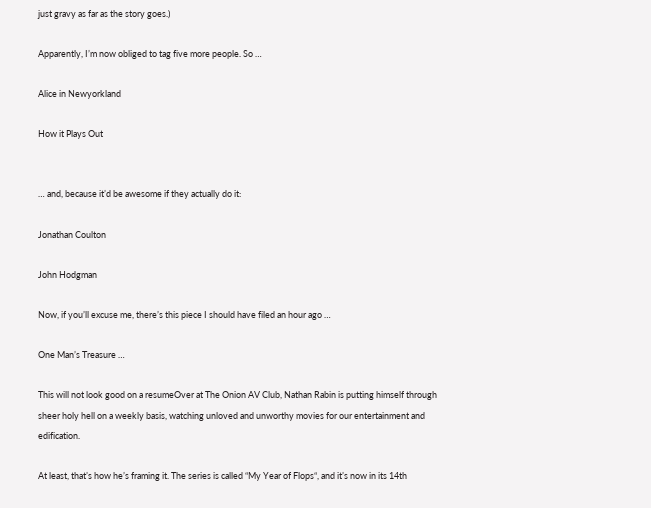just gravy as far as the story goes.)

Apparently, I’m now obliged to tag five more people. So …

Alice in Newyorkland

How it Plays Out


… and, because it’d be awesome if they actually do it:

Jonathan Coulton

John Hodgman

Now, if you’ll excuse me, there’s this piece I should have filed an hour ago …

One Man’s Treasure …

This will not look good on a resumeOver at The Onion AV Club, Nathan Rabin is putting himself through sheer holy hell on a weekly basis, watching unloved and unworthy movies for our entertainment and edification.

At least, that’s how he’s framing it. The series is called “My Year of Flops“, and it’s now in its 14th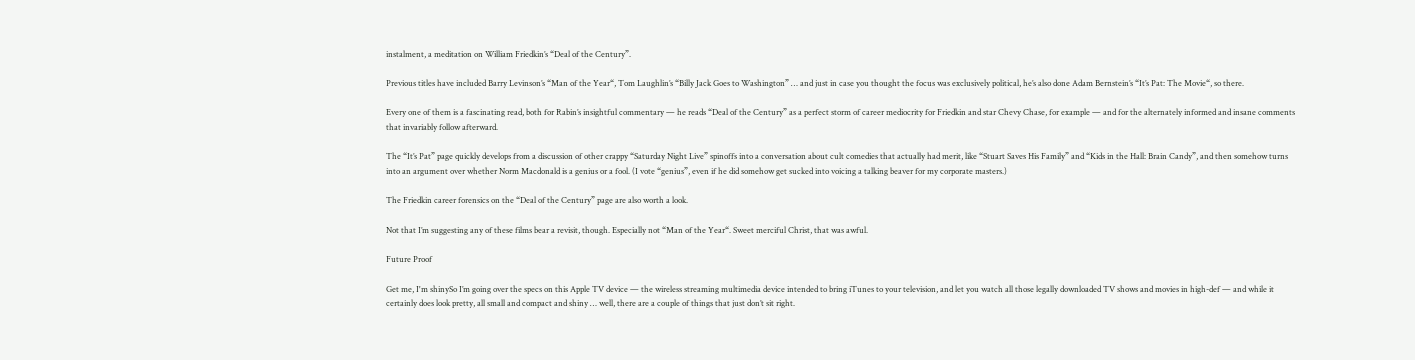instalment, a meditation on William Friedkin’s “Deal of the Century”.

Previous titles have included Barry Levinson’s “Man of the Year“, Tom Laughlin’s “Billy Jack Goes to Washington” … and just in case you thought the focus was exclusively political, he’s also done Adam Bernstein’s “It’s Pat: The Movie“, so there.

Every one of them is a fascinating read, both for Rabin’s insightful commentary — he reads “Deal of the Century” as a perfect storm of career mediocrity for Friedkin and star Chevy Chase, for example — and for the alternately informed and insane comments that invariably follow afterward.

The “It’s Pat” page quickly develops from a discussion of other crappy “Saturday Night Live” spinoffs into a conversation about cult comedies that actually had merit, like “Stuart Saves His Family” and “Kids in the Hall: Brain Candy”, and then somehow turns into an argument over whether Norm Macdonald is a genius or a fool. (I vote “genius”, even if he did somehow get sucked into voicing a talking beaver for my corporate masters.)

The Friedkin career forensics on the “Deal of the Century” page are also worth a look.

Not that I’m suggesting any of these films bear a revisit, though. Especially not “Man of the Year“. Sweet merciful Christ, that was awful.

Future Proof

Get me, I'm shinySo I’m going over the specs on this Apple TV device — the wireless streaming multimedia device intended to bring iTunes to your television, and let you watch all those legally downloaded TV shows and movies in high-def — and while it certainly does look pretty, all small and compact and shiny … well, there are a couple of things that just don’t sit right.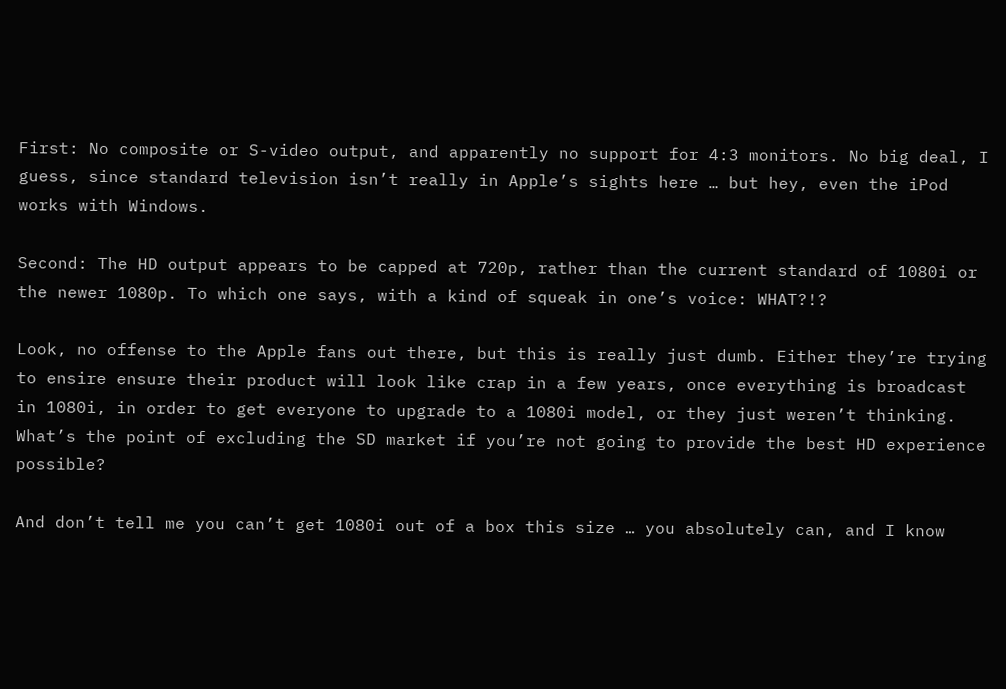First: No composite or S-video output, and apparently no support for 4:3 monitors. No big deal, I guess, since standard television isn’t really in Apple’s sights here … but hey, even the iPod works with Windows.

Second: The HD output appears to be capped at 720p, rather than the current standard of 1080i or the newer 1080p. To which one says, with a kind of squeak in one’s voice: WHAT?!?

Look, no offense to the Apple fans out there, but this is really just dumb. Either they’re trying to ensire ensure their product will look like crap in a few years, once everything is broadcast in 1080i, in order to get everyone to upgrade to a 1080i model, or they just weren’t thinking. What’s the point of excluding the SD market if you’re not going to provide the best HD experience possible?

And don’t tell me you can’t get 1080i out of a box this size … you absolutely can, and I know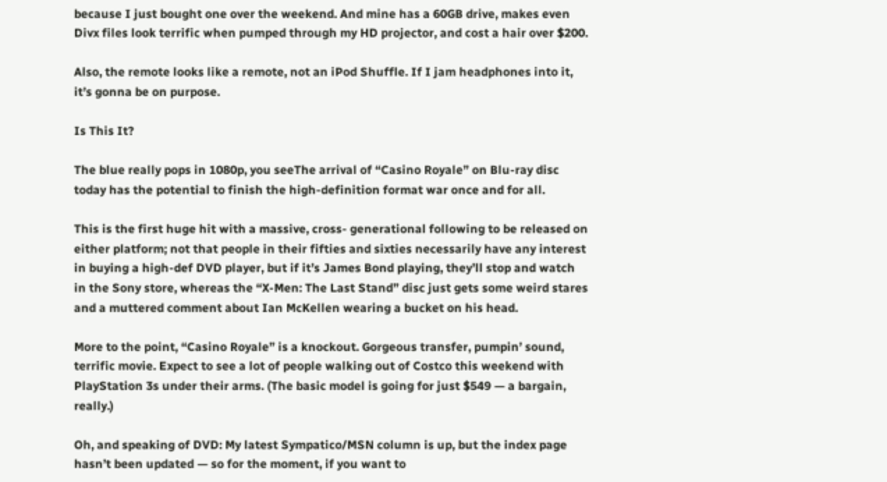because I just bought one over the weekend. And mine has a 60GB drive, makes even Divx files look terrific when pumped through my HD projector, and cost a hair over $200.

Also, the remote looks like a remote, not an iPod Shuffle. If I jam headphones into it, it’s gonna be on purpose.

Is This It?

The blue really pops in 1080p, you seeThe arrival of “Casino Royale” on Blu-ray disc today has the potential to finish the high-definition format war once and for all.

This is the first huge hit with a massive, cross- generational following to be released on either platform; not that people in their fifties and sixties necessarily have any interest in buying a high-def DVD player, but if it’s James Bond playing, they’ll stop and watch in the Sony store, whereas the “X-Men: The Last Stand” disc just gets some weird stares and a muttered comment about Ian McKellen wearing a bucket on his head.

More to the point, “Casino Royale” is a knockout. Gorgeous transfer, pumpin’ sound, terrific movie. Expect to see a lot of people walking out of Costco this weekend with PlayStation 3s under their arms. (The basic model is going for just $549 — a bargain, really.)

Oh, and speaking of DVD: My latest Sympatico/MSN column is up, but the index page hasn’t been updated — so for the moment, if you want to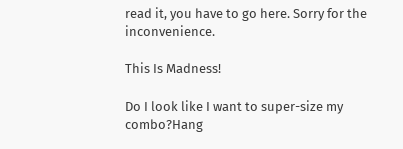read it, you have to go here. Sorry for the inconvenience.

This Is Madness!

Do I look like I want to super-size my combo?Hang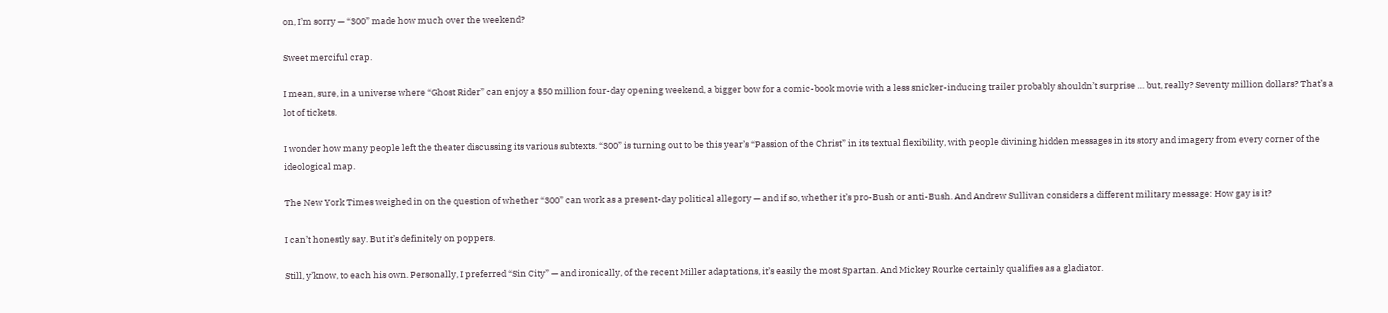on, I’m sorry — “300” made how much over the weekend?

Sweet merciful crap.

I mean, sure, in a universe where “Ghost Rider” can enjoy a $50 million four-day opening weekend, a bigger bow for a comic-book movie with a less snicker-inducing trailer probably shouldn’t surprise … but, really? Seventy million dollars? That’s a lot of tickets.

I wonder how many people left the theater discussing its various subtexts. “300” is turning out to be this year’s “Passion of the Christ” in its textual flexibility, with people divining hidden messages in its story and imagery from every corner of the ideological map.

The New York Times weighed in on the question of whether “300” can work as a present-day political allegory — and if so, whether it’s pro-Bush or anti-Bush. And Andrew Sullivan considers a different military message: How gay is it?

I can’t honestly say. But it’s definitely on poppers.

Still, y’know, to each his own. Personally, I preferred “Sin City” — and ironically, of the recent Miller adaptations, it’s easily the most Spartan. And Mickey Rourke certainly qualifies as a gladiator.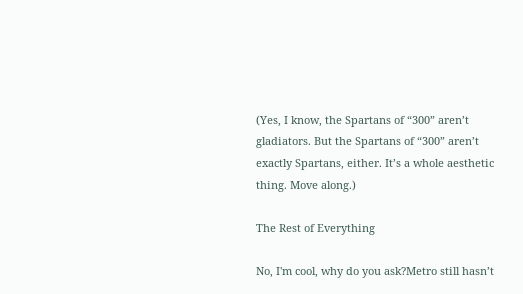(Yes, I know, the Spartans of “300” aren’t gladiators. But the Spartans of “300” aren’t exactly Spartans, either. It’s a whole aesthetic thing. Move along.)

The Rest of Everything

No, I'm cool, why do you ask?Metro still hasn’t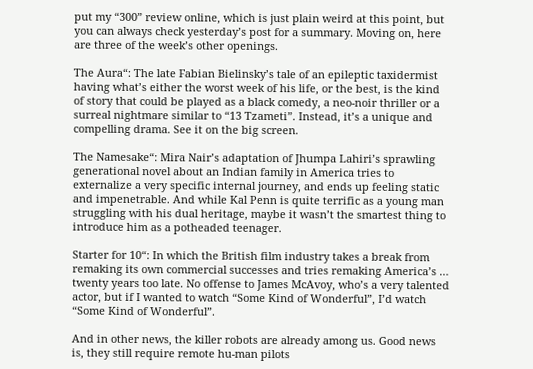put my “300” review online, which is just plain weird at this point, but you can always check yesterday’s post for a summary. Moving on, here are three of the week’s other openings.

The Aura“: The late Fabian Bielinsky’s tale of an epileptic taxidermist having what’s either the worst week of his life, or the best, is the kind of story that could be played as a black comedy, a neo-noir thriller or a surreal nightmare similar to “13 Tzameti”. Instead, it’s a unique and compelling drama. See it on the big screen.

The Namesake“: Mira Nair’s adaptation of Jhumpa Lahiri’s sprawling generational novel about an Indian family in America tries to externalize a very specific internal journey, and ends up feeling static and impenetrable. And while Kal Penn is quite terrific as a young man struggling with his dual heritage, maybe it wasn’t the smartest thing to introduce him as a potheaded teenager.

Starter for 10“: In which the British film industry takes a break from remaking its own commercial successes and tries remaking America’s … twenty years too late. No offense to James McAvoy, who’s a very talented actor, but if I wanted to watch “Some Kind of Wonderful”, I’d watch “Some Kind of Wonderful”.

And in other news, the killer robots are already among us. Good news is, they still require remote hu-man pilots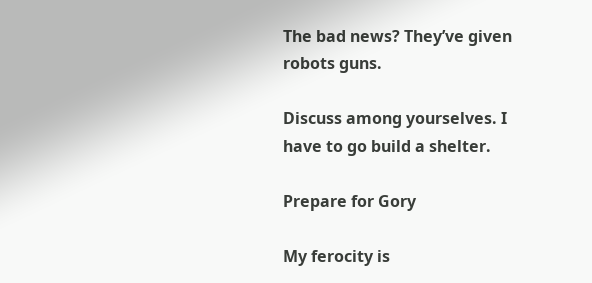The bad news? They’ve given robots guns.

Discuss among yourselves. I have to go build a shelter.

Prepare for Gory

My ferocity is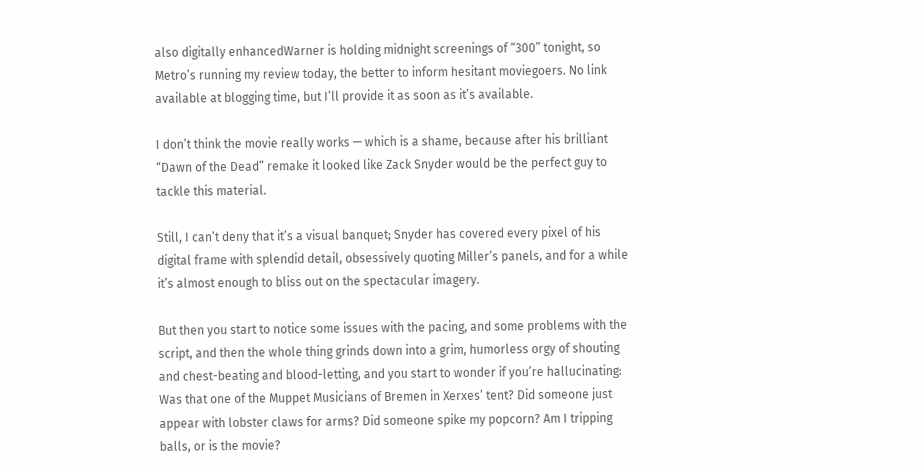also digitally enhancedWarner is holding midnight screenings of “300” tonight, so Metro’s running my review today, the better to inform hesitant moviegoers. No link available at blogging time, but I’ll provide it as soon as it’s available.

I don’t think the movie really works — which is a shame, because after his brilliant “Dawn of the Dead” remake it looked like Zack Snyder would be the perfect guy to tackle this material.

Still, I can’t deny that it’s a visual banquet; Snyder has covered every pixel of his digital frame with splendid detail, obsessively quoting Miller’s panels, and for a while it’s almost enough to bliss out on the spectacular imagery.

But then you start to notice some issues with the pacing, and some problems with the script, and then the whole thing grinds down into a grim, humorless orgy of shouting and chest-beating and blood-letting, and you start to wonder if you’re hallucinating: Was that one of the Muppet Musicians of Bremen in Xerxes’ tent? Did someone just appear with lobster claws for arms? Did someone spike my popcorn? Am I tripping balls, or is the movie?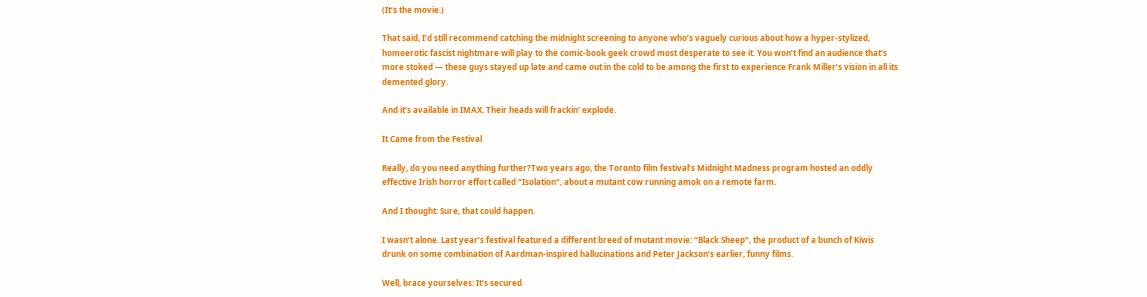(It’s the movie.)

That said, I’d still recommend catching the midnight screening to anyone who’s vaguely curious about how a hyper-stylized, homoerotic fascist nightmare will play to the comic-book geek crowd most desperate to see it. You won’t find an audience that’s more stoked — these guys stayed up late and came out in the cold to be among the first to experience Frank Miller’s vision in all its demented glory.

And it’s available in IMAX. Their heads will frackin’ explode.

It Came from the Festival

Really, do you need anything further?Two years ago, the Toronto film festival’s Midnight Madness program hosted an oddly effective Irish horror effort called “Isolation“, about a mutant cow running amok on a remote farm.

And I thought: Sure, that could happen.

I wasn’t alone. Last year’s festival featured a different breed of mutant movie: “Black Sheep“, the product of a bunch of Kiwis drunk on some combination of Aardman-inspired hallucinations and Peter Jackson’s earlier, funny films.

Well, brace yourselves: It’s secured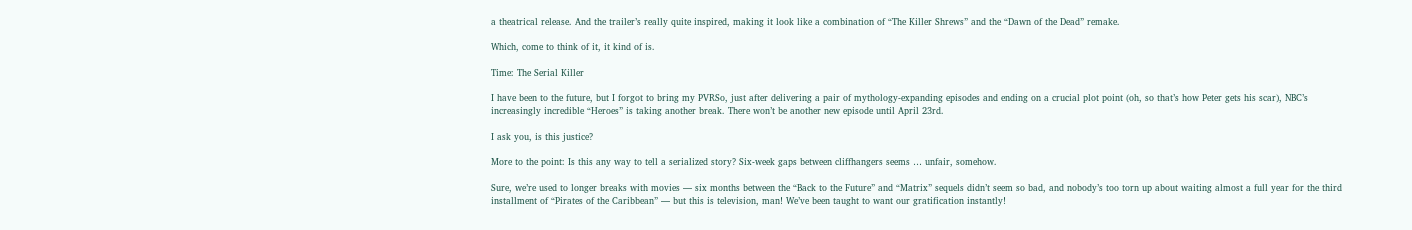a theatrical release. And the trailer’s really quite inspired, making it look like a combination of “The Killer Shrews” and the “Dawn of the Dead” remake.

Which, come to think of it, it kind of is.

Time: The Serial Killer

I have been to the future, but I forgot to bring my PVRSo, just after delivering a pair of mythology-expanding episodes and ending on a crucial plot point (oh, so that’s how Peter gets his scar), NBC’s increasingly incredible “Heroes” is taking another break. There won’t be another new episode until April 23rd.

I ask you, is this justice?

More to the point: Is this any way to tell a serialized story? Six-week gaps between cliffhangers seems … unfair, somehow.

Sure, we’re used to longer breaks with movies — six months between the “Back to the Future” and “Matrix” sequels didn’t seem so bad, and nobody’s too torn up about waiting almost a full year for the third installment of “Pirates of the Caribbean” — but this is television, man! We’ve been taught to want our gratification instantly!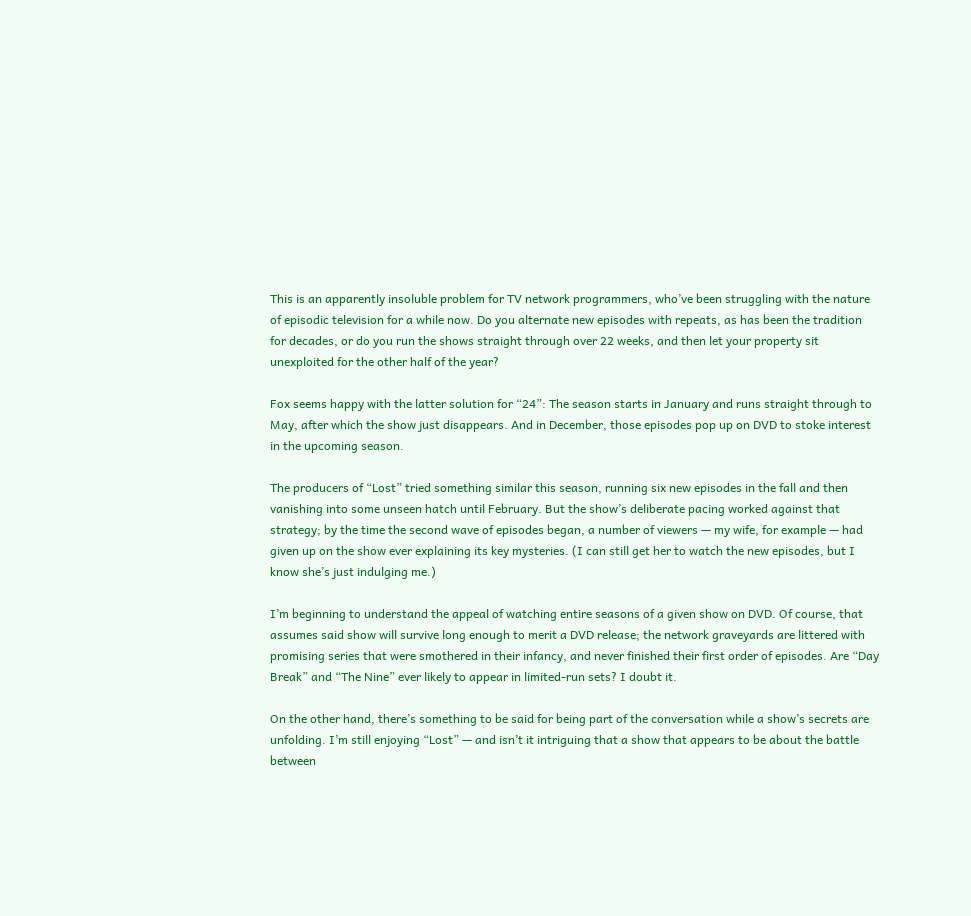This is an apparently insoluble problem for TV network programmers, who’ve been struggling with the nature of episodic television for a while now. Do you alternate new episodes with repeats, as has been the tradition for decades, or do you run the shows straight through over 22 weeks, and then let your property sit unexploited for the other half of the year?

Fox seems happy with the latter solution for “24”: The season starts in January and runs straight through to May, after which the show just disappears. And in December, those episodes pop up on DVD to stoke interest in the upcoming season.

The producers of “Lost” tried something similar this season, running six new episodes in the fall and then vanishing into some unseen hatch until February. But the show’s deliberate pacing worked against that strategy; by the time the second wave of episodes began, a number of viewers — my wife, for example — had given up on the show ever explaining its key mysteries. (I can still get her to watch the new episodes, but I know she’s just indulging me.)

I’m beginning to understand the appeal of watching entire seasons of a given show on DVD. Of course, that assumes said show will survive long enough to merit a DVD release; the network graveyards are littered with promising series that were smothered in their infancy, and never finished their first order of episodes. Are “Day Break” and “The Nine” ever likely to appear in limited-run sets? I doubt it.

On the other hand, there’s something to be said for being part of the conversation while a show’s secrets are unfolding. I’m still enjoying “Lost” — and isn’t it intriguing that a show that appears to be about the battle between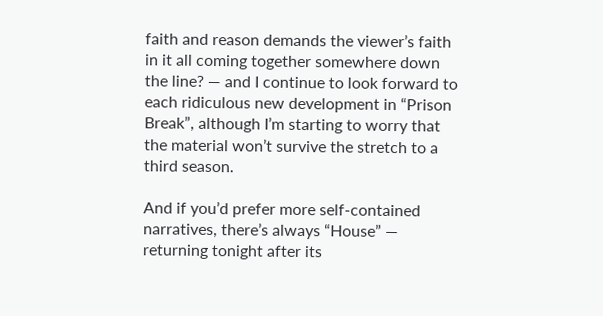faith and reason demands the viewer’s faith in it all coming together somewhere down the line? — and I continue to look forward to each ridiculous new development in “Prison Break”, although I’m starting to worry that the material won’t survive the stretch to a third season.

And if you’d prefer more self-contained narratives, there’s always “House” — returning tonight after its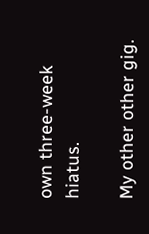own three-week hiatus.

My other other gig.